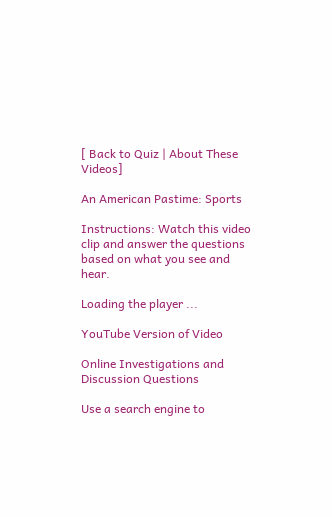[ Back to Quiz | About These Videos]

An American Pastime: Sports

Instructions: Watch this video clip and answer the questions based on what you see and hear.

Loading the player ...

YouTube Version of Video

Online Investigations and Discussion Questions

Use a search engine to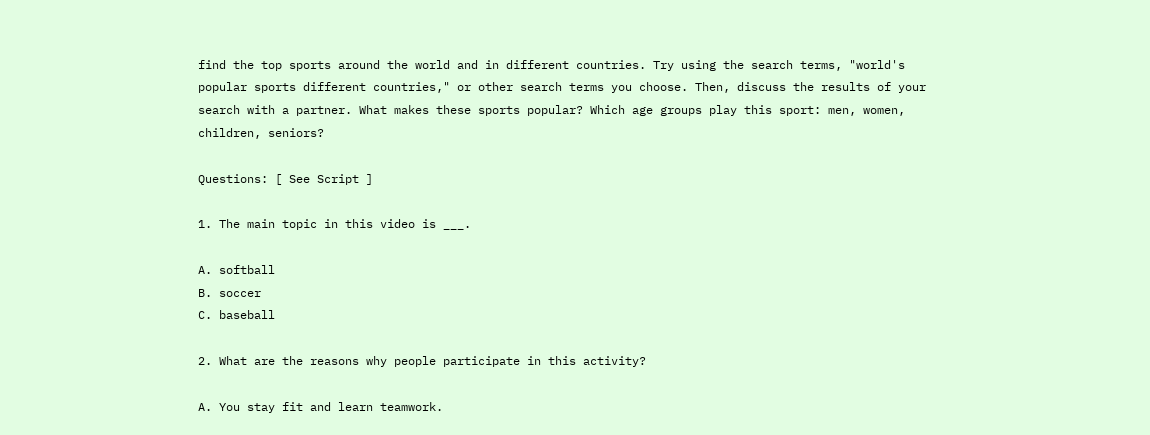find the top sports around the world and in different countries. Try using the search terms, "world's popular sports different countries," or other search terms you choose. Then, discuss the results of your search with a partner. What makes these sports popular? Which age groups play this sport: men, women, children, seniors?

Questions: [ See Script ]

1. The main topic in this video is ___.

A. softball
B. soccer
C. baseball

2. What are the reasons why people participate in this activity?

A. You stay fit and learn teamwork.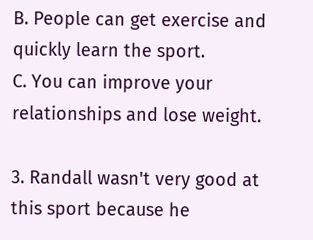B. People can get exercise and quickly learn the sport.
C. You can improve your relationships and lose weight.

3. Randall wasn't very good at this sport because he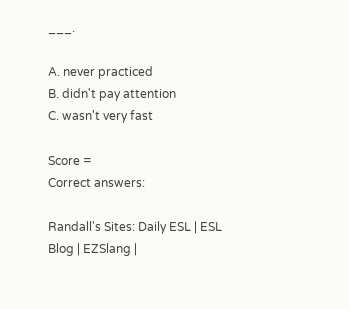___.

A. never practiced
B. didn't pay attention
C. wasn't very fast

Score =
Correct answers:

Randall's Sites: Daily ESL | ESL Blog | EZSlang |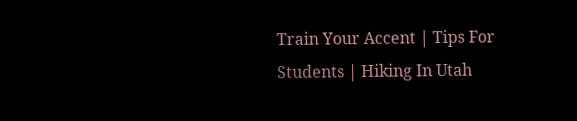Train Your Accent | Tips For Students | Hiking In Utah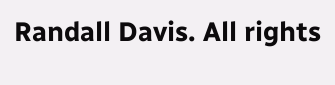Randall Davis. All rights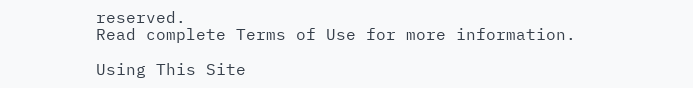reserved.
Read complete Terms of Use for more information.

Using This Site